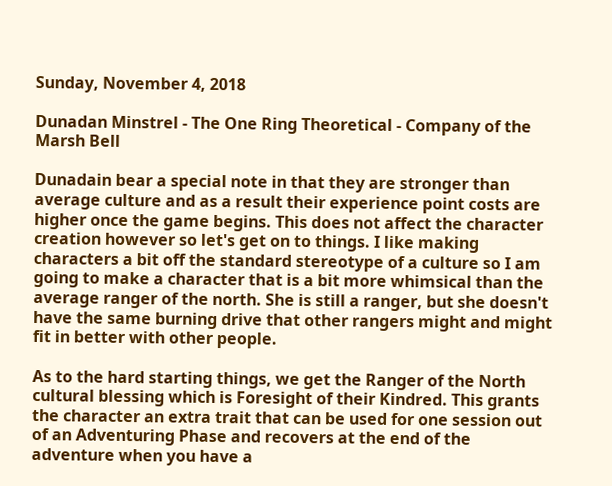Sunday, November 4, 2018

Dunadan Minstrel - The One Ring Theoretical - Company of the Marsh Bell

Dunadain bear a special note in that they are stronger than average culture and as a result their experience point costs are higher once the game begins. This does not affect the character creation however so let's get on to things. I like making characters a bit off the standard stereotype of a culture so I am going to make a character that is a bit more whimsical than the average ranger of the north. She is still a ranger, but she doesn't have the same burning drive that other rangers might and might fit in better with other people.

As to the hard starting things, we get the Ranger of the North cultural blessing which is Foresight of their Kindred. This grants the character an extra trait that can be used for one session out of an Adventuring Phase and recovers at the end of the adventure when you have a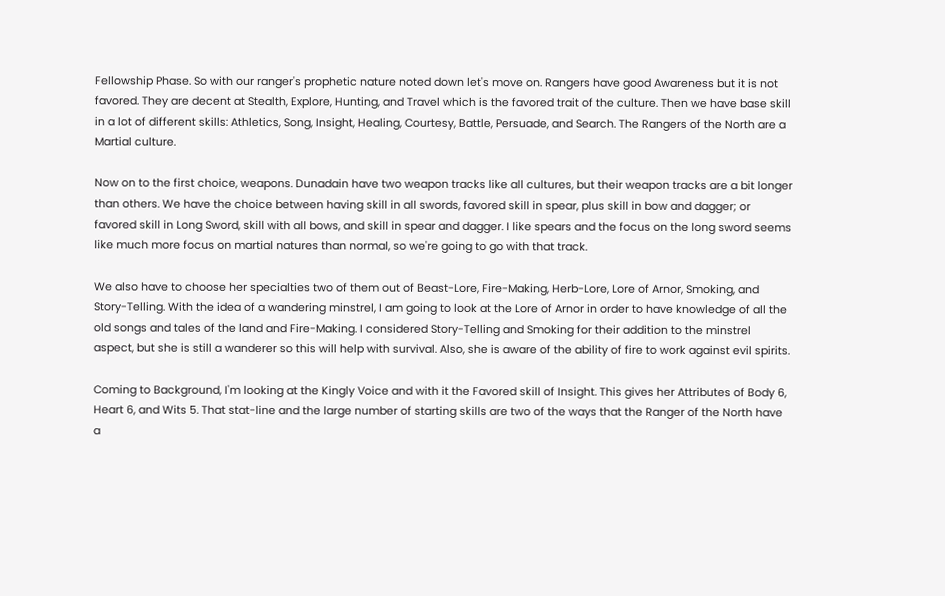Fellowship Phase. So with our ranger's prophetic nature noted down let's move on. Rangers have good Awareness but it is not favored. They are decent at Stealth, Explore, Hunting, and Travel which is the favored trait of the culture. Then we have base skill in a lot of different skills: Athletics, Song, Insight, Healing, Courtesy, Battle, Persuade, and Search. The Rangers of the North are a Martial culture.

Now on to the first choice, weapons. Dunadain have two weapon tracks like all cultures, but their weapon tracks are a bit longer than others. We have the choice between having skill in all swords, favored skill in spear, plus skill in bow and dagger; or favored skill in Long Sword, skill with all bows, and skill in spear and dagger. I like spears and the focus on the long sword seems like much more focus on martial natures than normal, so we're going to go with that track.

We also have to choose her specialties two of them out of Beast-Lore, Fire-Making, Herb-Lore, Lore of Arnor, Smoking, and Story-Telling. With the idea of a wandering minstrel, I am going to look at the Lore of Arnor in order to have knowledge of all the old songs and tales of the land and Fire-Making. I considered Story-Telling and Smoking for their addition to the minstrel aspect, but she is still a wanderer so this will help with survival. Also, she is aware of the ability of fire to work against evil spirits.

Coming to Background, I'm looking at the Kingly Voice and with it the Favored skill of Insight. This gives her Attributes of Body 6, Heart 6, and Wits 5. That stat-line and the large number of starting skills are two of the ways that the Ranger of the North have a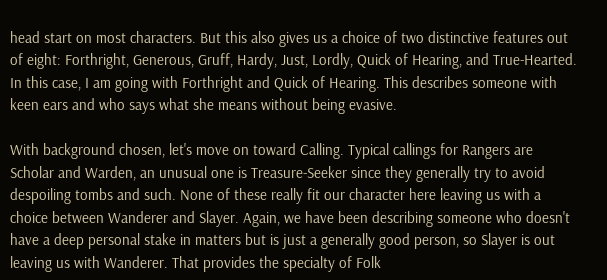head start on most characters. But this also gives us a choice of two distinctive features out of eight: Forthright, Generous, Gruff, Hardy, Just, Lordly, Quick of Hearing, and True-Hearted. In this case, I am going with Forthright and Quick of Hearing. This describes someone with keen ears and who says what she means without being evasive.

With background chosen, let's move on toward Calling. Typical callings for Rangers are Scholar and Warden, an unusual one is Treasure-Seeker since they generally try to avoid despoiling tombs and such. None of these really fit our character here leaving us with a choice between Wanderer and Slayer. Again, we have been describing someone who doesn't have a deep personal stake in matters but is just a generally good person, so Slayer is out leaving us with Wanderer. That provides the specialty of Folk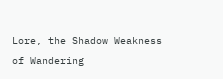Lore, the Shadow Weakness of Wandering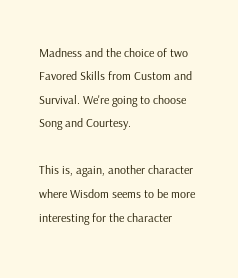Madness and the choice of two Favored Skills from Custom and Survival. We're going to choose Song and Courtesy.

This is, again, another character where Wisdom seems to be more interesting for the character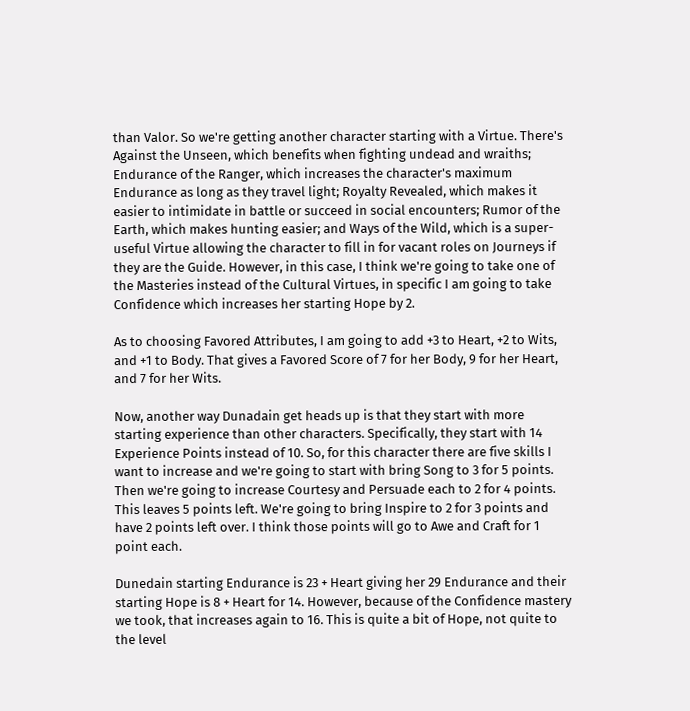than Valor. So we're getting another character starting with a Virtue. There's Against the Unseen, which benefits when fighting undead and wraiths; Endurance of the Ranger, which increases the character's maximum Endurance as long as they travel light; Royalty Revealed, which makes it easier to intimidate in battle or succeed in social encounters; Rumor of the Earth, which makes hunting easier; and Ways of the Wild, which is a super-useful Virtue allowing the character to fill in for vacant roles on Journeys if they are the Guide. However, in this case, I think we're going to take one of the Masteries instead of the Cultural Virtues, in specific I am going to take Confidence which increases her starting Hope by 2.

As to choosing Favored Attributes, I am going to add +3 to Heart, +2 to Wits, and +1 to Body. That gives a Favored Score of 7 for her Body, 9 for her Heart, and 7 for her Wits.

Now, another way Dunadain get heads up is that they start with more starting experience than other characters. Specifically, they start with 14 Experience Points instead of 10. So, for this character there are five skills I want to increase and we're going to start with bring Song to 3 for 5 points. Then we're going to increase Courtesy and Persuade each to 2 for 4 points. This leaves 5 points left. We're going to bring Inspire to 2 for 3 points and have 2 points left over. I think those points will go to Awe and Craft for 1 point each.

Dunedain starting Endurance is 23 + Heart giving her 29 Endurance and their starting Hope is 8 + Heart for 14. However, because of the Confidence mastery we took, that increases again to 16. This is quite a bit of Hope, not quite to the level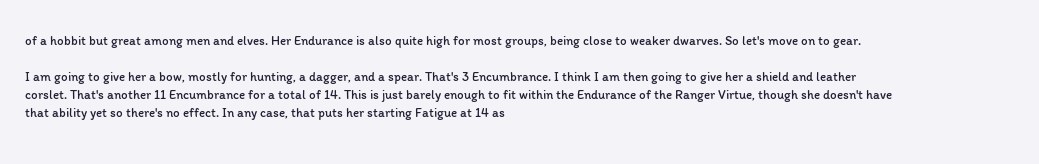of a hobbit but great among men and elves. Her Endurance is also quite high for most groups, being close to weaker dwarves. So let's move on to gear.

I am going to give her a bow, mostly for hunting, a dagger, and a spear. That's 3 Encumbrance. I think I am then going to give her a shield and leather corslet. That's another 11 Encumbrance for a total of 14. This is just barely enough to fit within the Endurance of the Ranger Virtue, though she doesn't have that ability yet so there's no effect. In any case, that puts her starting Fatigue at 14 as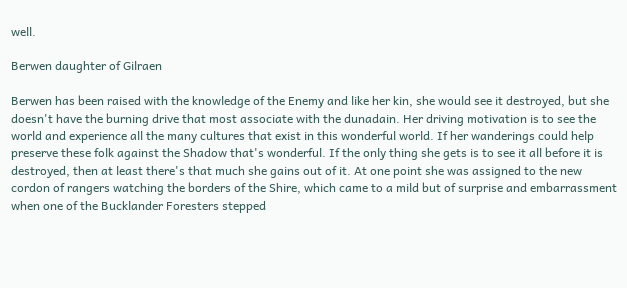well.

Berwen daughter of Gilraen

Berwen has been raised with the knowledge of the Enemy and like her kin, she would see it destroyed, but she doesn't have the burning drive that most associate with the dunadain. Her driving motivation is to see the world and experience all the many cultures that exist in this wonderful world. If her wanderings could help preserve these folk against the Shadow that's wonderful. If the only thing she gets is to see it all before it is destroyed, then at least there's that much she gains out of it. At one point she was assigned to the new cordon of rangers watching the borders of the Shire, which came to a mild but of surprise and embarrassment when one of the Bucklander Foresters stepped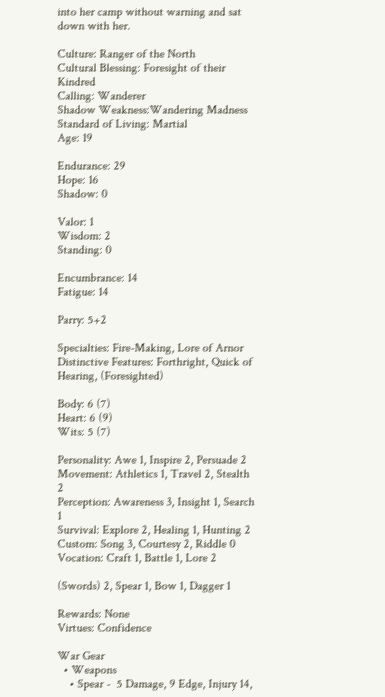into her camp without warning and sat down with her.

Culture: Ranger of the North
Cultural Blessing: Foresight of their Kindred
Calling: Wanderer
Shadow Weakness:Wandering Madness
Standard of Living: Martial
Age: 19

Endurance: 29
Hope: 16
Shadow: 0

Valor: 1
Wisdom: 2
Standing: 0

Encumbrance: 14
Fatigue: 14

Parry: 5+2

Specialties: Fire-Making, Lore of Arnor
Distinctive Features: Forthright, Quick of Hearing, (Foresighted)

Body: 6 (7)
Heart: 6 (9)
Wits: 5 (7)

Personality: Awe 1, Inspire 2, Persuade 2
Movement: Athletics 1, Travel 2, Stealth 2
Perception: Awareness 3, Insight 1, Search 1
Survival: Explore 2, Healing 1, Hunting 2
Custom: Song 3, Courtesy 2, Riddle 0
Vocation: Craft 1, Battle 1, Lore 2

(Swords) 2, Spear 1, Bow 1, Dagger 1

Rewards: None
Virtues: Confidence

War Gear
  • Weapons
    • Spear -  5 Damage, 9 Edge, Injury 14,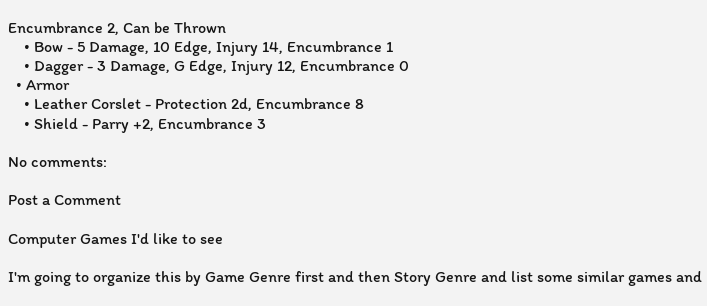Encumbrance 2, Can be Thrown
    • Bow - 5 Damage, 10 Edge, Injury 14, Encumbrance 1
    • Dagger - 3 Damage, G Edge, Injury 12, Encumbrance 0
  • Armor
    • Leather Corslet - Protection 2d, Encumbrance 8
    • Shield - Parry +2, Encumbrance 3

No comments:

Post a Comment

Computer Games I'd like to see

I'm going to organize this by Game Genre first and then Story Genre and list some similar games and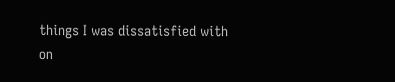things I was dissatisfied with on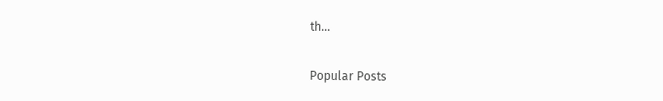th...

Popular Posts